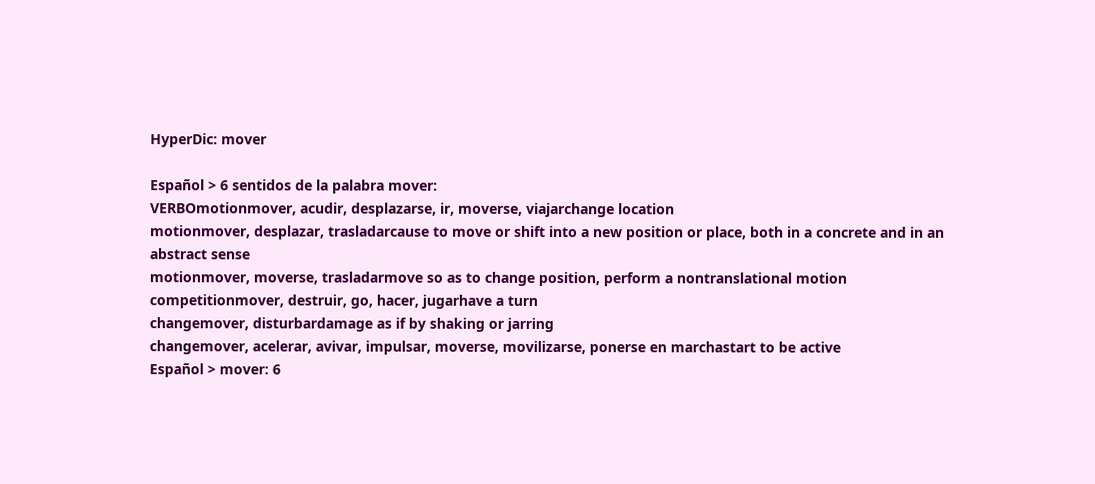HyperDic: mover

Español > 6 sentidos de la palabra mover:
VERBOmotionmover, acudir, desplazarse, ir, moverse, viajarchange location
motionmover, desplazar, trasladarcause to move or shift into a new position or place, both in a concrete and in an abstract sense
motionmover, moverse, trasladarmove so as to change position, perform a nontranslational motion
competitionmover, destruir, go, hacer, jugarhave a turn
changemover, disturbardamage as if by shaking or jarring
changemover, acelerar, avivar, impulsar, moverse, movilizarse, ponerse en marchastart to be active
Español > mover: 6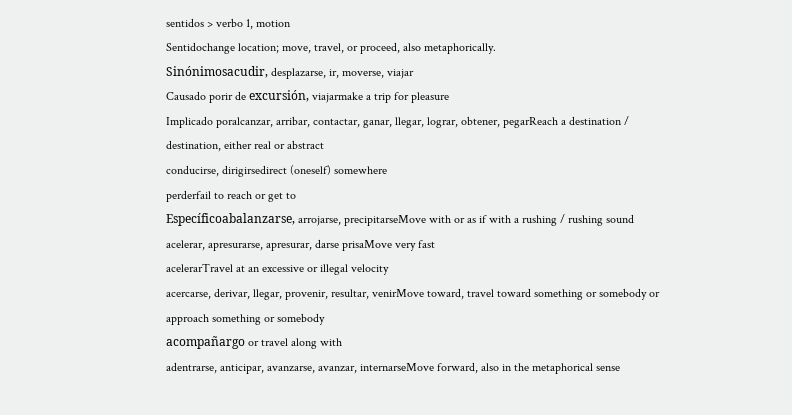sentidos > verbo 1, motion
Sentidochange location; move, travel, or proceed, also metaphorically.
Sinónimosacudir, desplazarse, ir, moverse, viajar
Causado porir de excursión, viajarmake a trip for pleasure
Implicado poralcanzar, arribar, contactar, ganar, llegar, lograr, obtener, pegarReach a destination / destination, either real or abstract
conducirse, dirigirsedirect (oneself) somewhere
perderfail to reach or get to
Específicoabalanzarse, arrojarse, precipitarseMove with or as if with a rushing / rushing sound
acelerar, apresurarse, apresurar, darse prisaMove very fast
acelerarTravel at an excessive or illegal velocity
acercarse, derivar, llegar, provenir, resultar, venirMove toward, travel toward something or somebody or approach something or somebody
acompañargo or travel along with
adentrarse, anticipar, avanzarse, avanzar, internarseMove forward, also in the metaphorical sense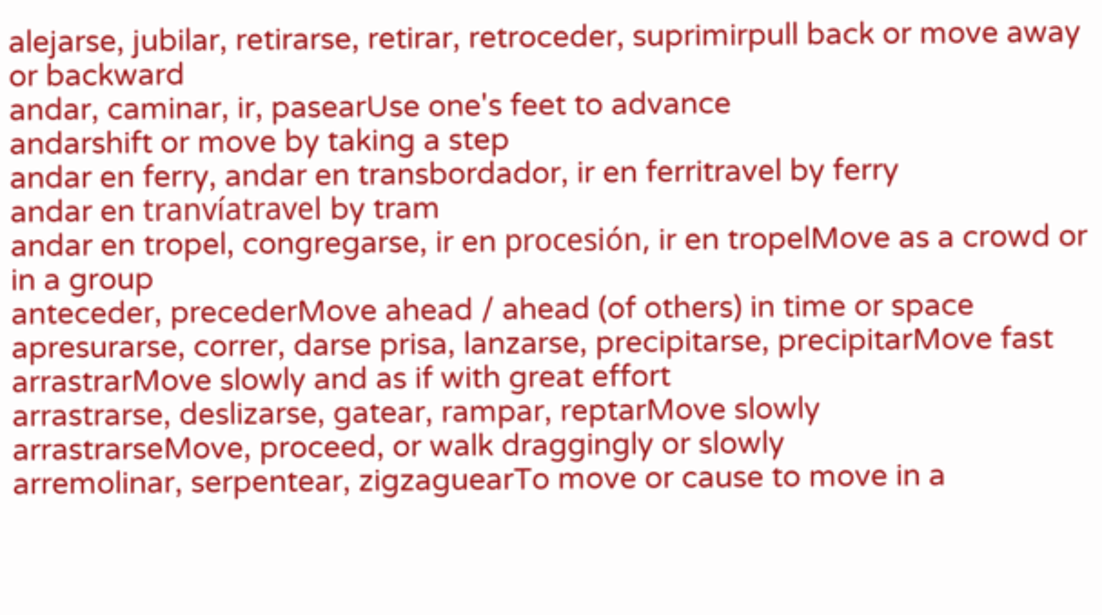alejarse, jubilar, retirarse, retirar, retroceder, suprimirpull back or move away or backward
andar, caminar, ir, pasearUse one's feet to advance
andarshift or move by taking a step
andar en ferry, andar en transbordador, ir en ferritravel by ferry
andar en tranvíatravel by tram
andar en tropel, congregarse, ir en procesión, ir en tropelMove as a crowd or in a group
anteceder, precederMove ahead / ahead (of others) in time or space
apresurarse, correr, darse prisa, lanzarse, precipitarse, precipitarMove fast
arrastrarMove slowly and as if with great effort
arrastrarse, deslizarse, gatear, rampar, reptarMove slowly
arrastrarseMove, proceed, or walk draggingly or slowly
arremolinar, serpentear, zigzaguearTo move or cause to move in a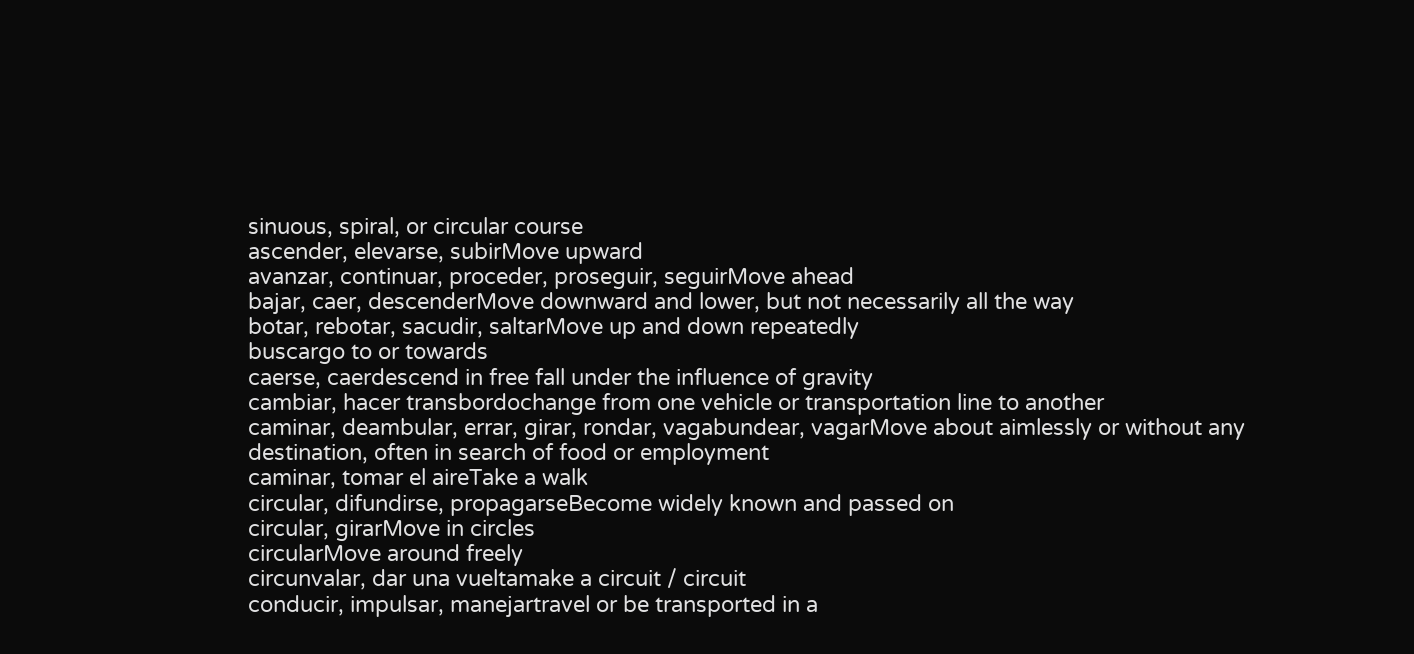sinuous, spiral, or circular course
ascender, elevarse, subirMove upward
avanzar, continuar, proceder, proseguir, seguirMove ahead
bajar, caer, descenderMove downward and lower, but not necessarily all the way
botar, rebotar, sacudir, saltarMove up and down repeatedly
buscargo to or towards
caerse, caerdescend in free fall under the influence of gravity
cambiar, hacer transbordochange from one vehicle or transportation line to another
caminar, deambular, errar, girar, rondar, vagabundear, vagarMove about aimlessly or without any destination, often in search of food or employment
caminar, tomar el aireTake a walk
circular, difundirse, propagarseBecome widely known and passed on
circular, girarMove in circles
circularMove around freely
circunvalar, dar una vueltamake a circuit / circuit
conducir, impulsar, manejartravel or be transported in a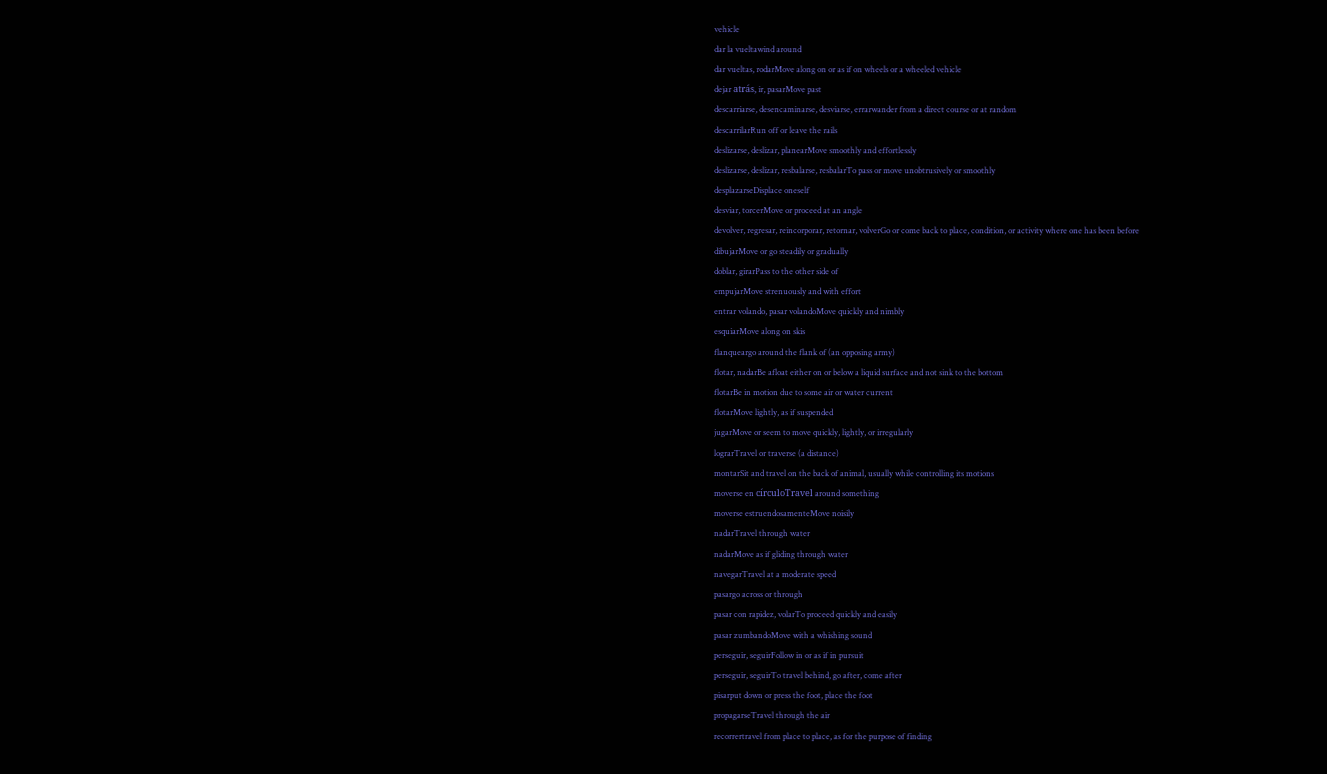vehicle
dar la vueltawind around
dar vueltas, rodarMove along on or as if on wheels or a wheeled vehicle
dejar atrás, ir, pasarMove past
descarriarse, desencaminarse, desviarse, errarwander from a direct course or at random
descarrilarRun off or leave the rails
deslizarse, deslizar, planearMove smoothly and effortlessly
deslizarse, deslizar, resbalarse, resbalarTo pass or move unobtrusively or smoothly
desplazarseDisplace oneself
desviar, torcerMove or proceed at an angle
devolver, regresar, reincorporar, retornar, volverGo or come back to place, condition, or activity where one has been before
dibujarMove or go steadily or gradually
doblar, girarPass to the other side of
empujarMove strenuously and with effort
entrar volando, pasar volandoMove quickly and nimbly
esquiarMove along on skis
flanqueargo around the flank of (an opposing army)
flotar, nadarBe afloat either on or below a liquid surface and not sink to the bottom
flotarBe in motion due to some air or water current
flotarMove lightly, as if suspended
jugarMove or seem to move quickly, lightly, or irregularly
lograrTravel or traverse (a distance)
montarSit and travel on the back of animal, usually while controlling its motions
moverse en círculoTravel around something
moverse estruendosamenteMove noisily
nadarTravel through water
nadarMove as if gliding through water
navegarTravel at a moderate speed
pasargo across or through
pasar con rapidez, volarTo proceed quickly and easily
pasar zumbandoMove with a whishing sound
perseguir, seguirFollow in or as if in pursuit
perseguir, seguirTo travel behind, go after, come after
pisarput down or press the foot, place the foot
propagarseTravel through the air
recorrertravel from place to place, as for the purpose of finding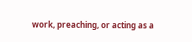work, preaching, or acting as a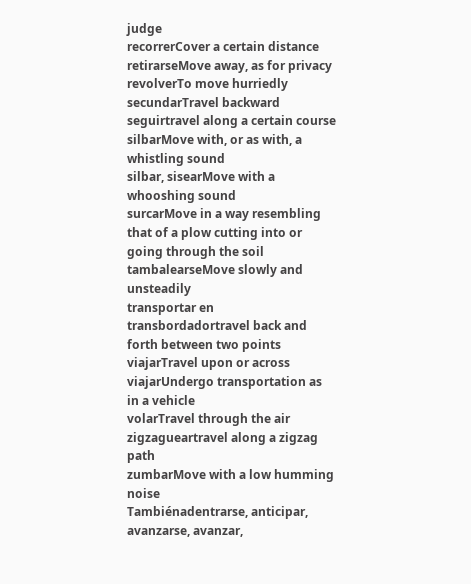judge
recorrerCover a certain distance
retirarseMove away, as for privacy
revolverTo move hurriedly
secundarTravel backward
seguirtravel along a certain course
silbarMove with, or as with, a whistling sound
silbar, sisearMove with a whooshing sound
surcarMove in a way resembling that of a plow cutting into or going through the soil
tambalearseMove slowly and unsteadily
transportar en transbordadortravel back and forth between two points
viajarTravel upon or across
viajarUndergo transportation as in a vehicle
volarTravel through the air
zigzagueartravel along a zigzag path
zumbarMove with a low humming noise
Tambiénadentrarse, anticipar, avanzarse, avanzar,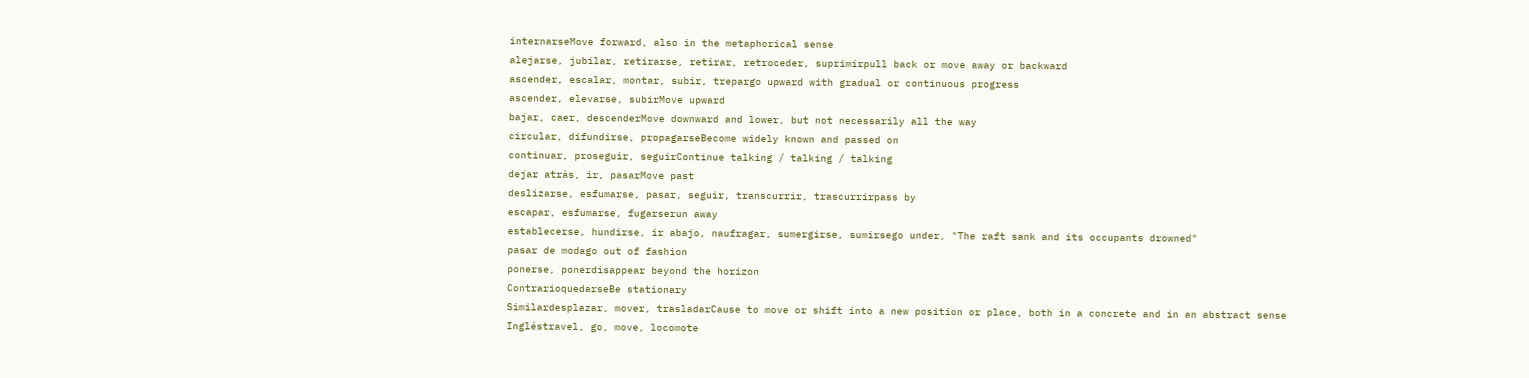internarseMove forward, also in the metaphorical sense
alejarse, jubilar, retirarse, retirar, retroceder, suprimirpull back or move away or backward
ascender, escalar, montar, subir, trepargo upward with gradual or continuous progress
ascender, elevarse, subirMove upward
bajar, caer, descenderMove downward and lower, but not necessarily all the way
circular, difundirse, propagarseBecome widely known and passed on
continuar, proseguir, seguirContinue talking / talking / talking
dejar atrás, ir, pasarMove past
deslizarse, esfumarse, pasar, seguir, transcurrir, trascurrirpass by
escapar, esfumarse, fugarserun away
establecerse, hundirse, ir abajo, naufragar, sumergirse, sumirsego under, "The raft sank and its occupants drowned"
pasar de modago out of fashion
ponerse, ponerdisappear beyond the horizon
ContrarioquedarseBe stationary
Similardesplazar, mover, trasladarCause to move or shift into a new position or place, both in a concrete and in an abstract sense
Ingléstravel, go, move, locomote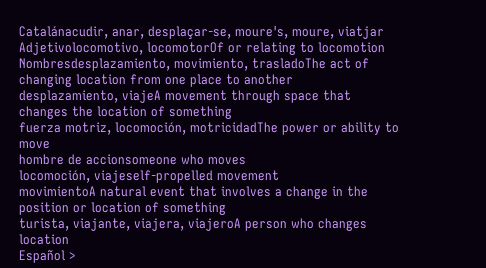Catalánacudir, anar, desplaçar-se, moure's, moure, viatjar
Adjetivolocomotivo, locomotorOf or relating to locomotion
Nombresdesplazamiento, movimiento, trasladoThe act of changing location from one place to another
desplazamiento, viajeA movement through space that changes the location of something
fuerza motriz, locomoción, motricidadThe power or ability to move
hombre de accionsomeone who moves
locomoción, viajeself-propelled movement
movimientoA natural event that involves a change in the position or location of something
turista, viajante, viajera, viajeroA person who changes location
Español >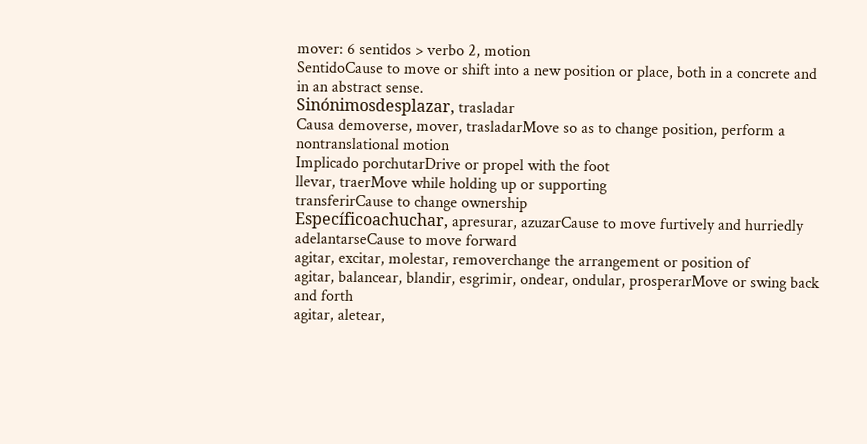mover: 6 sentidos > verbo 2, motion
SentidoCause to move or shift into a new position or place, both in a concrete and in an abstract sense.
Sinónimosdesplazar, trasladar
Causa demoverse, mover, trasladarMove so as to change position, perform a nontranslational motion
Implicado porchutarDrive or propel with the foot
llevar, traerMove while holding up or supporting
transferirCause to change ownership
Específicoachuchar, apresurar, azuzarCause to move furtively and hurriedly
adelantarseCause to move forward
agitar, excitar, molestar, removerchange the arrangement or position of
agitar, balancear, blandir, esgrimir, ondear, ondular, prosperarMove or swing back and forth
agitar, aletear,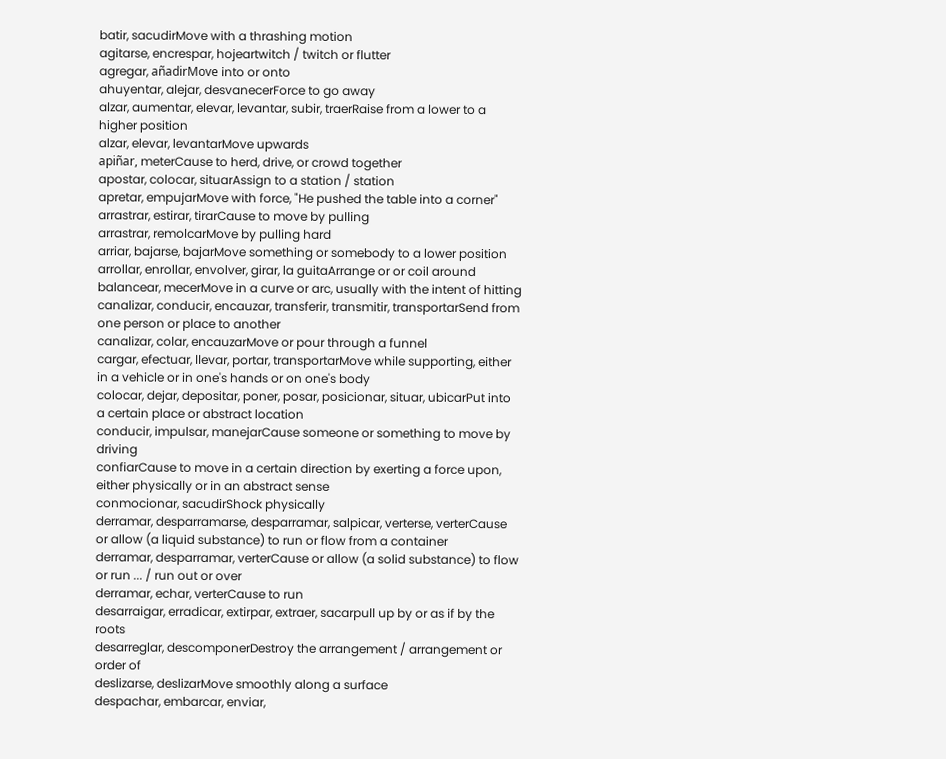batir, sacudirMove with a thrashing motion
agitarse, encrespar, hojeartwitch / twitch or flutter
agregar, añadirMove into or onto
ahuyentar, alejar, desvanecerForce to go away
alzar, aumentar, elevar, levantar, subir, traerRaise from a lower to a higher position
alzar, elevar, levantarMove upwards
apiñar, meterCause to herd, drive, or crowd together
apostar, colocar, situarAssign to a station / station
apretar, empujarMove with force, "He pushed the table into a corner"
arrastrar, estirar, tirarCause to move by pulling
arrastrar, remolcarMove by pulling hard
arriar, bajarse, bajarMove something or somebody to a lower position
arrollar, enrollar, envolver, girar, la guitaArrange or or coil around
balancear, mecerMove in a curve or arc, usually with the intent of hitting
canalizar, conducir, encauzar, transferir, transmitir, transportarSend from one person or place to another
canalizar, colar, encauzarMove or pour through a funnel
cargar, efectuar, llevar, portar, transportarMove while supporting, either in a vehicle or in one's hands or on one's body
colocar, dejar, depositar, poner, posar, posicionar, situar, ubicarPut into a certain place or abstract location
conducir, impulsar, manejarCause someone or something to move by driving
confiarCause to move in a certain direction by exerting a force upon, either physically or in an abstract sense
conmocionar, sacudirShock physically
derramar, desparramarse, desparramar, salpicar, verterse, verterCause or allow (a liquid substance) to run or flow from a container
derramar, desparramar, verterCause or allow (a solid substance) to flow or run ... / run out or over
derramar, echar, verterCause to run
desarraigar, erradicar, extirpar, extraer, sacarpull up by or as if by the roots
desarreglar, descomponerDestroy the arrangement / arrangement or order of
deslizarse, deslizarMove smoothly along a surface
despachar, embarcar, enviar,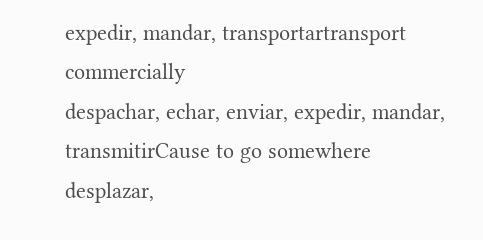expedir, mandar, transportartransport commercially
despachar, echar, enviar, expedir, mandar, transmitirCause to go somewhere
desplazar,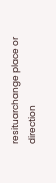resituarchange place or direction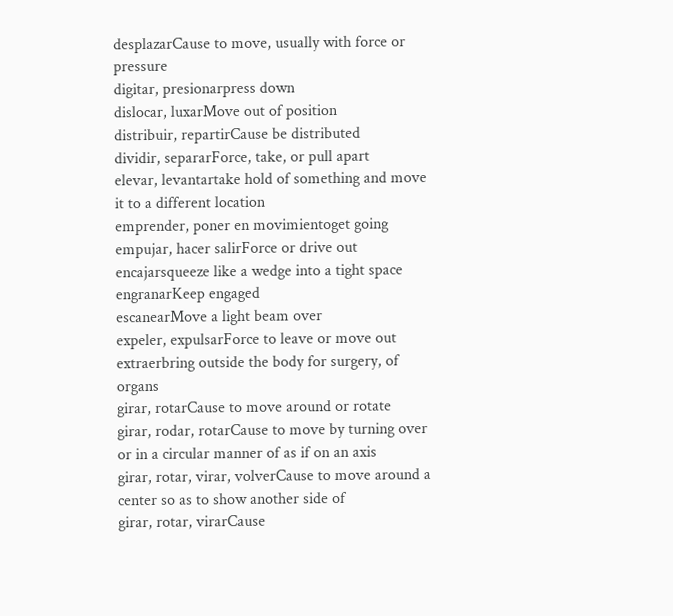desplazarCause to move, usually with force or pressure
digitar, presionarpress down
dislocar, luxarMove out of position
distribuir, repartirCause be distributed
dividir, separarForce, take, or pull apart
elevar, levantartake hold of something and move it to a different location
emprender, poner en movimientoget going
empujar, hacer salirForce or drive out
encajarsqueeze like a wedge into a tight space
engranarKeep engaged
escanearMove a light beam over
expeler, expulsarForce to leave or move out
extraerbring outside the body for surgery, of organs
girar, rotarCause to move around or rotate
girar, rodar, rotarCause to move by turning over or in a circular manner of as if on an axis
girar, rotar, virar, volverCause to move around a center so as to show another side of
girar, rotar, virarCause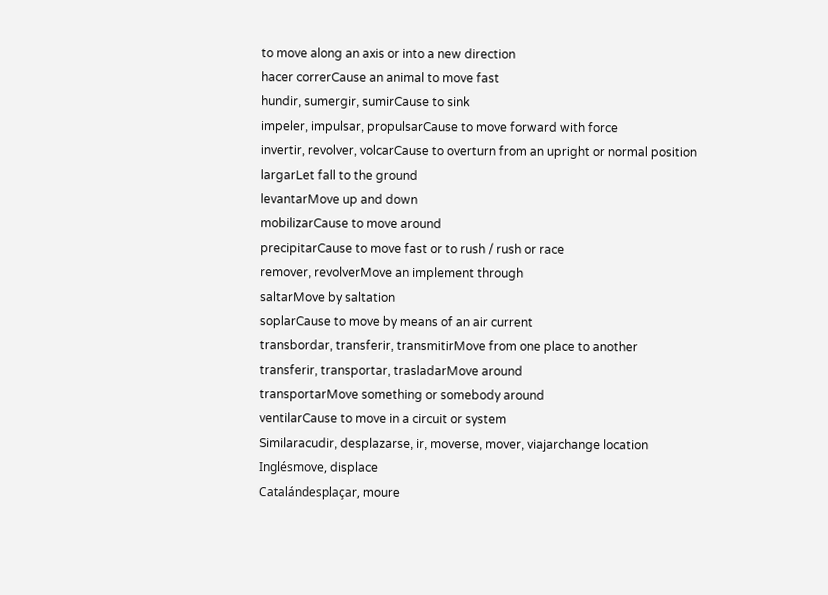to move along an axis or into a new direction
hacer correrCause an animal to move fast
hundir, sumergir, sumirCause to sink
impeler, impulsar, propulsarCause to move forward with force
invertir, revolver, volcarCause to overturn from an upright or normal position
largarLet fall to the ground
levantarMove up and down
mobilizarCause to move around
precipitarCause to move fast or to rush / rush or race
remover, revolverMove an implement through
saltarMove by saltation
soplarCause to move by means of an air current
transbordar, transferir, transmitirMove from one place to another
transferir, transportar, trasladarMove around
transportarMove something or somebody around
ventilarCause to move in a circuit or system
Similaracudir, desplazarse, ir, moverse, mover, viajarchange location
Inglésmove, displace
Catalándesplaçar, moure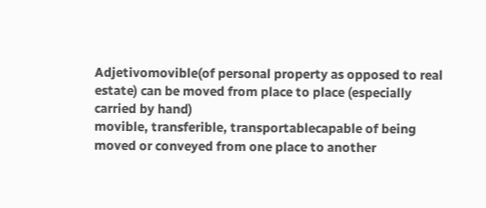Adjetivomovible(of personal property as opposed to real estate) can be moved from place to place (especially carried by hand)
movible, transferible, transportablecapable of being moved or conveyed from one place to another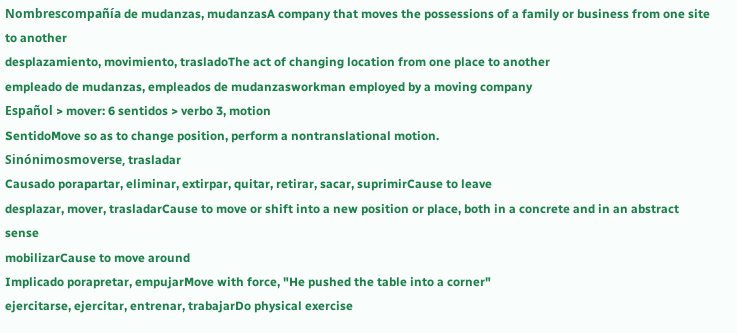Nombrescompañía de mudanzas, mudanzasA company that moves the possessions of a family or business from one site to another
desplazamiento, movimiento, trasladoThe act of changing location from one place to another
empleado de mudanzas, empleados de mudanzasworkman employed by a moving company
Español > mover: 6 sentidos > verbo 3, motion
SentidoMove so as to change position, perform a nontranslational motion.
Sinónimosmoverse, trasladar
Causado porapartar, eliminar, extirpar, quitar, retirar, sacar, suprimirCause to leave
desplazar, mover, trasladarCause to move or shift into a new position or place, both in a concrete and in an abstract sense
mobilizarCause to move around
Implicado porapretar, empujarMove with force, "He pushed the table into a corner"
ejercitarse, ejercitar, entrenar, trabajarDo physical exercise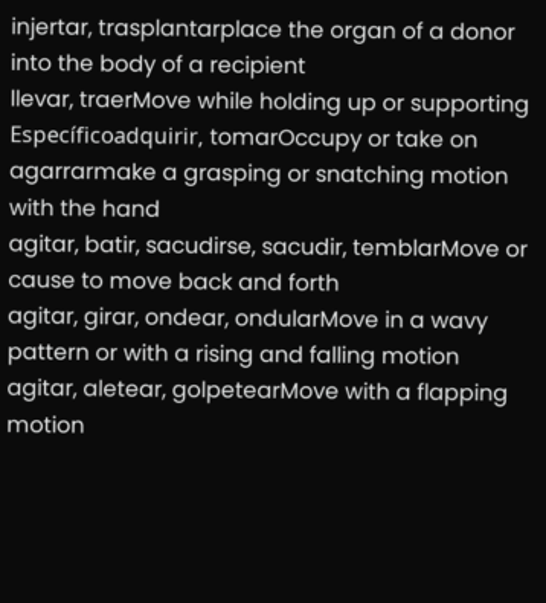injertar, trasplantarplace the organ of a donor into the body of a recipient
llevar, traerMove while holding up or supporting
Específicoadquirir, tomarOccupy or take on
agarrarmake a grasping or snatching motion with the hand
agitar, batir, sacudirse, sacudir, temblarMove or cause to move back and forth
agitar, girar, ondear, ondularMove in a wavy pattern or with a rising and falling motion
agitar, aletear, golpetearMove with a flapping motion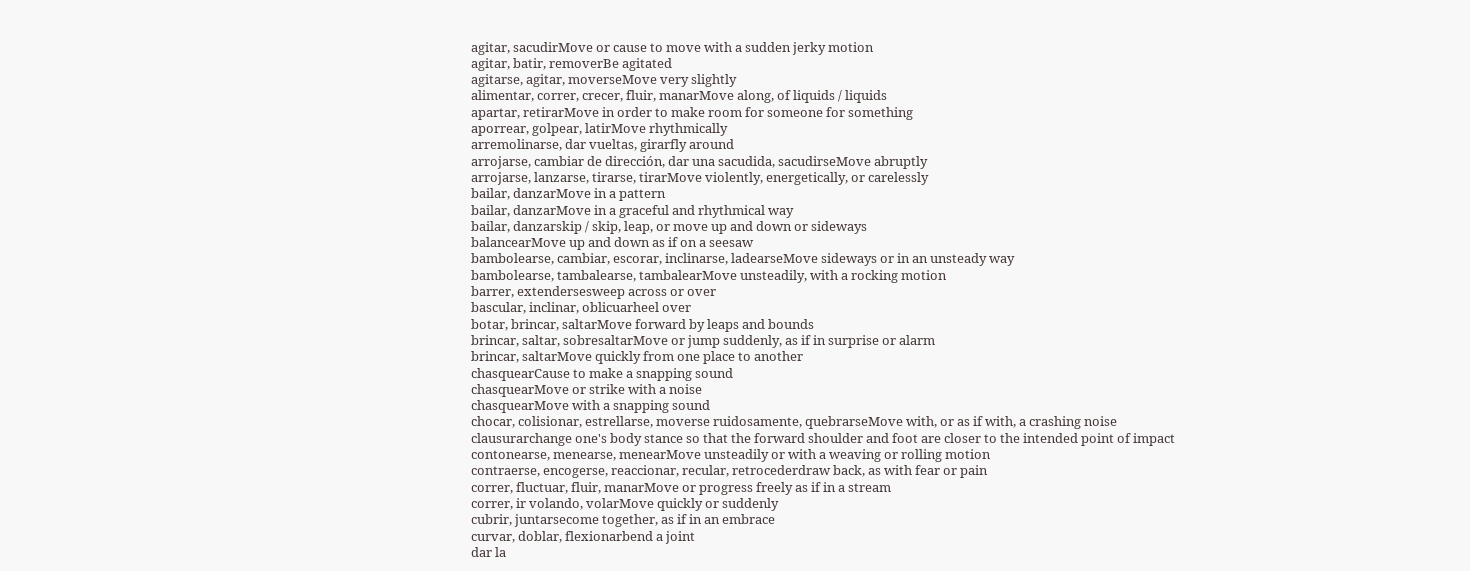agitar, sacudirMove or cause to move with a sudden jerky motion
agitar, batir, removerBe agitated
agitarse, agitar, moverseMove very slightly
alimentar, correr, crecer, fluir, manarMove along, of liquids / liquids
apartar, retirarMove in order to make room for someone for something
aporrear, golpear, latirMove rhythmically
arremolinarse, dar vueltas, girarfly around
arrojarse, cambiar de dirección, dar una sacudida, sacudirseMove abruptly
arrojarse, lanzarse, tirarse, tirarMove violently, energetically, or carelessly
bailar, danzarMove in a pattern
bailar, danzarMove in a graceful and rhythmical way
bailar, danzarskip / skip, leap, or move up and down or sideways
balancearMove up and down as if on a seesaw
bambolearse, cambiar, escorar, inclinarse, ladearseMove sideways or in an unsteady way
bambolearse, tambalearse, tambalearMove unsteadily, with a rocking motion
barrer, extendersesweep across or over
bascular, inclinar, oblicuarheel over
botar, brincar, saltarMove forward by leaps and bounds
brincar, saltar, sobresaltarMove or jump suddenly, as if in surprise or alarm
brincar, saltarMove quickly from one place to another
chasquearCause to make a snapping sound
chasquearMove or strike with a noise
chasquearMove with a snapping sound
chocar, colisionar, estrellarse, moverse ruidosamente, quebrarseMove with, or as if with, a crashing noise
clausurarchange one's body stance so that the forward shoulder and foot are closer to the intended point of impact
contonearse, menearse, menearMove unsteadily or with a weaving or rolling motion
contraerse, encogerse, reaccionar, recular, retrocederdraw back, as with fear or pain
correr, fluctuar, fluir, manarMove or progress freely as if in a stream
correr, ir volando, volarMove quickly or suddenly
cubrir, juntarsecome together, as if in an embrace
curvar, doblar, flexionarbend a joint
dar la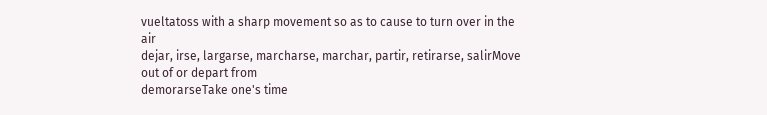vueltatoss with a sharp movement so as to cause to turn over in the air
dejar, irse, largarse, marcharse, marchar, partir, retirarse, salirMove out of or depart from
demorarseTake one's time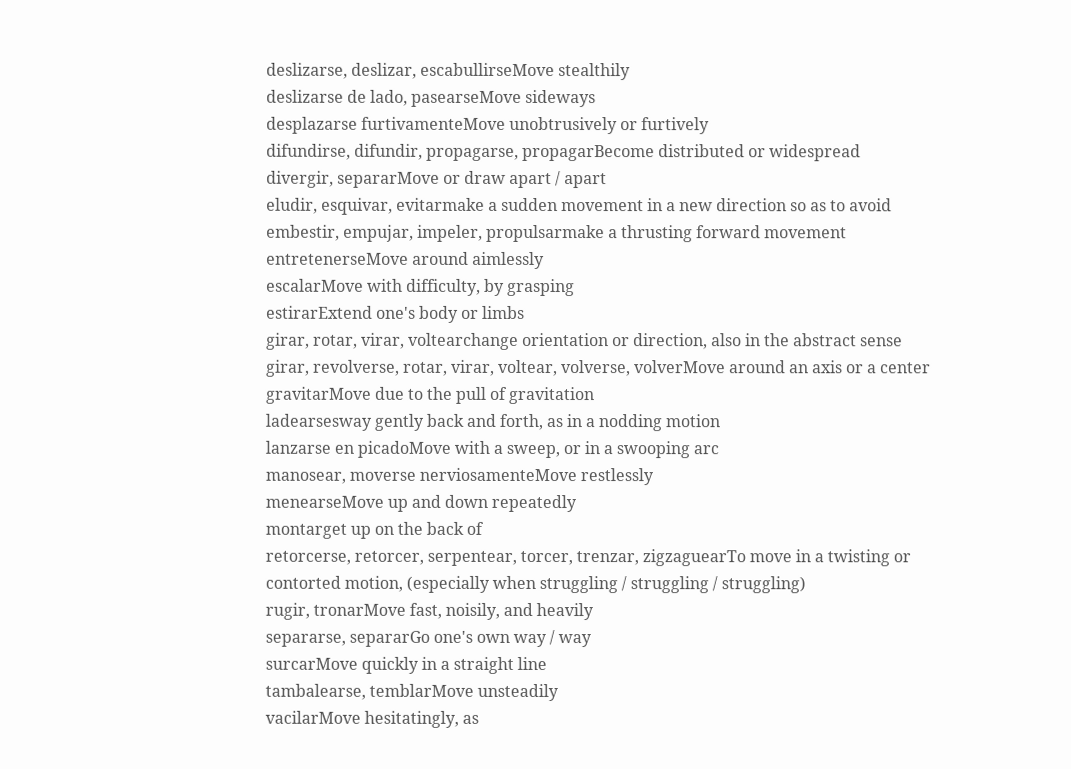deslizarse, deslizar, escabullirseMove stealthily
deslizarse de lado, pasearseMove sideways
desplazarse furtivamenteMove unobtrusively or furtively
difundirse, difundir, propagarse, propagarBecome distributed or widespread
divergir, separarMove or draw apart / apart
eludir, esquivar, evitarmake a sudden movement in a new direction so as to avoid
embestir, empujar, impeler, propulsarmake a thrusting forward movement
entretenerseMove around aimlessly
escalarMove with difficulty, by grasping
estirarExtend one's body or limbs
girar, rotar, virar, voltearchange orientation or direction, also in the abstract sense
girar, revolverse, rotar, virar, voltear, volverse, volverMove around an axis or a center
gravitarMove due to the pull of gravitation
ladearsesway gently back and forth, as in a nodding motion
lanzarse en picadoMove with a sweep, or in a swooping arc
manosear, moverse nerviosamenteMove restlessly
menearseMove up and down repeatedly
montarget up on the back of
retorcerse, retorcer, serpentear, torcer, trenzar, zigzaguearTo move in a twisting or contorted motion, (especially when struggling / struggling / struggling)
rugir, tronarMove fast, noisily, and heavily
separarse, separarGo one's own way / way
surcarMove quickly in a straight line
tambalearse, temblarMove unsteadily
vacilarMove hesitatingly, as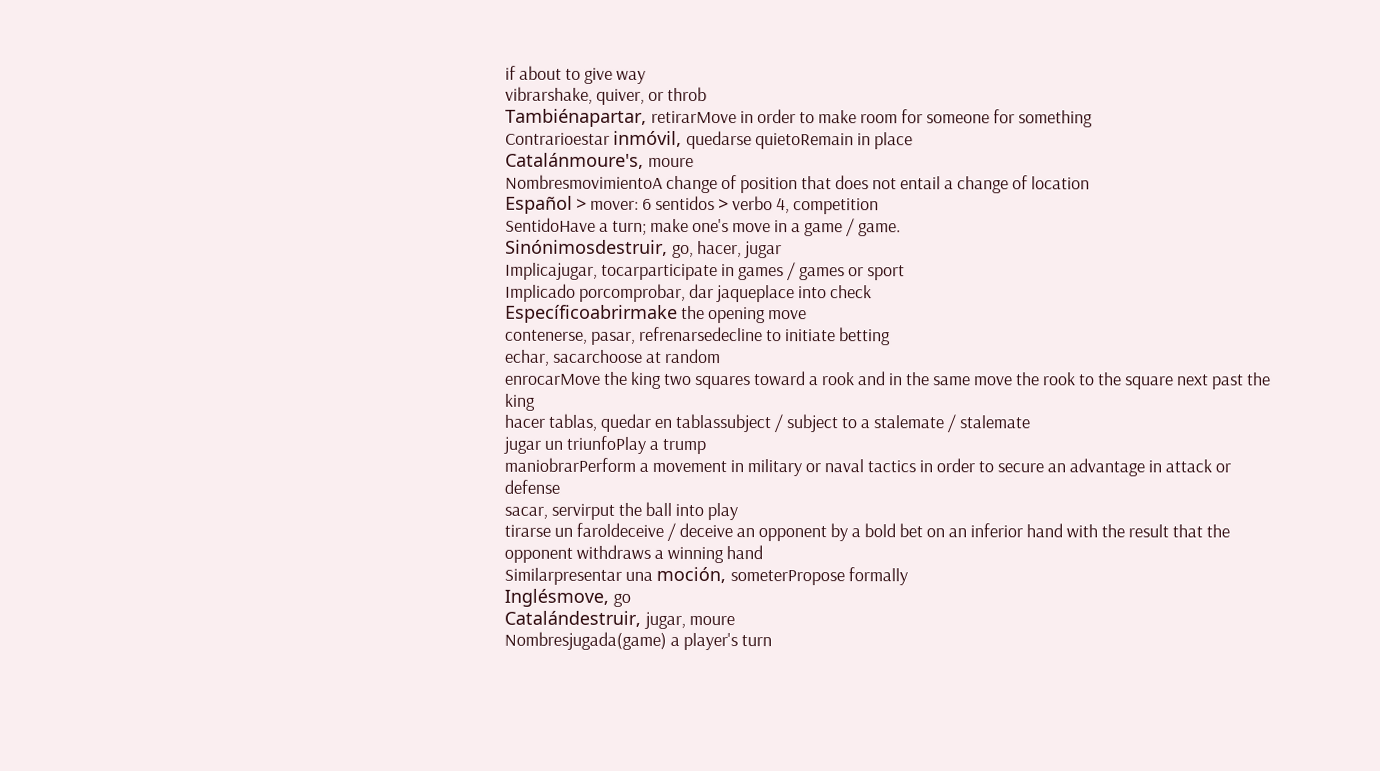if about to give way
vibrarshake, quiver, or throb
Tambiénapartar, retirarMove in order to make room for someone for something
Contrarioestar inmóvil, quedarse quietoRemain in place
Catalánmoure's, moure
NombresmovimientoA change of position that does not entail a change of location
Español > mover: 6 sentidos > verbo 4, competition
SentidoHave a turn; make one's move in a game / game.
Sinónimosdestruir, go, hacer, jugar
Implicajugar, tocarparticipate in games / games or sport
Implicado porcomprobar, dar jaqueplace into check
Específicoabrirmake the opening move
contenerse, pasar, refrenarsedecline to initiate betting
echar, sacarchoose at random
enrocarMove the king two squares toward a rook and in the same move the rook to the square next past the king
hacer tablas, quedar en tablassubject / subject to a stalemate / stalemate
jugar un triunfoPlay a trump
maniobrarPerform a movement in military or naval tactics in order to secure an advantage in attack or defense
sacar, servirput the ball into play
tirarse un faroldeceive / deceive an opponent by a bold bet on an inferior hand with the result that the opponent withdraws a winning hand
Similarpresentar una moción, someterPropose formally
Inglésmove, go
Catalándestruir, jugar, moure
Nombresjugada(game) a player's turn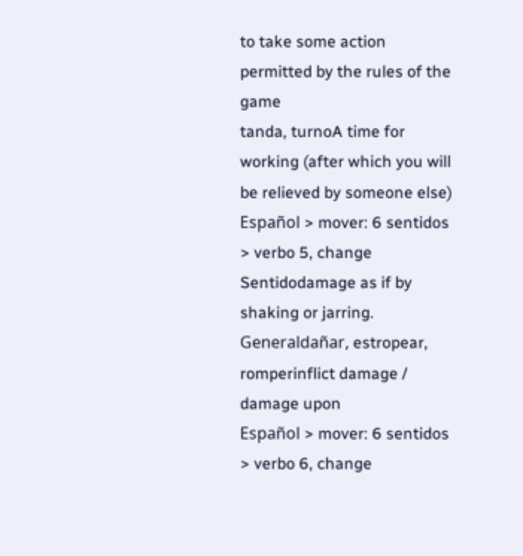to take some action permitted by the rules of the game
tanda, turnoA time for working (after which you will be relieved by someone else)
Español > mover: 6 sentidos > verbo 5, change
Sentidodamage as if by shaking or jarring.
Generaldañar, estropear, romperinflict damage / damage upon
Español > mover: 6 sentidos > verbo 6, change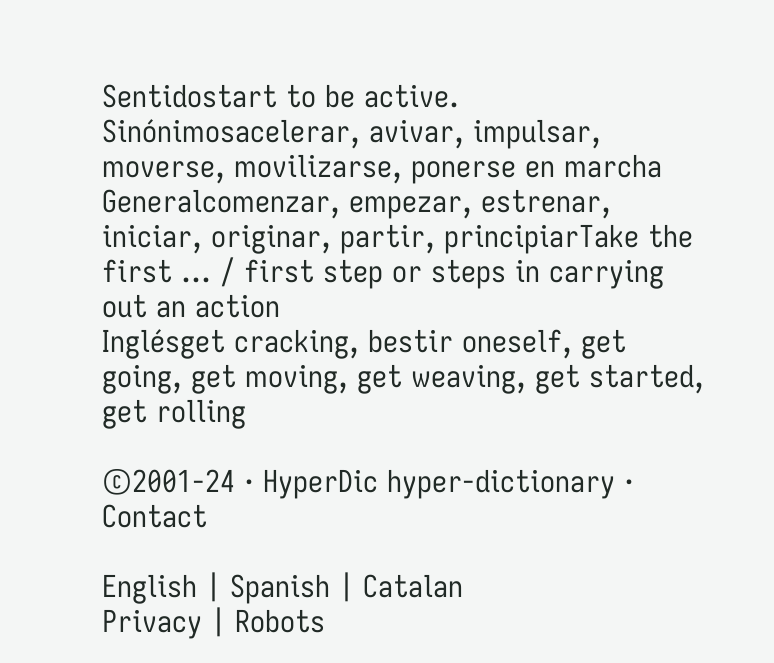Sentidostart to be active.
Sinónimosacelerar, avivar, impulsar, moverse, movilizarse, ponerse en marcha
Generalcomenzar, empezar, estrenar, iniciar, originar, partir, principiarTake the first ... / first step or steps in carrying out an action
Inglésget cracking, bestir oneself, get going, get moving, get weaving, get started, get rolling

©2001-24 · HyperDic hyper-dictionary · Contact

English | Spanish | Catalan
Privacy | Robots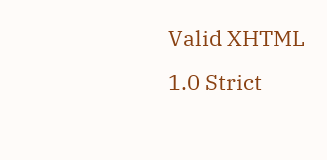Valid XHTML 1.0 Strict